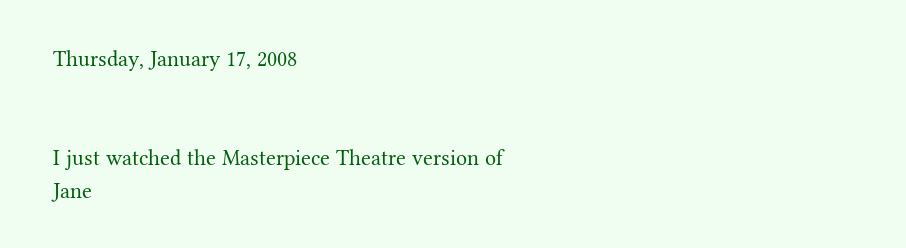Thursday, January 17, 2008


I just watched the Masterpiece Theatre version of Jane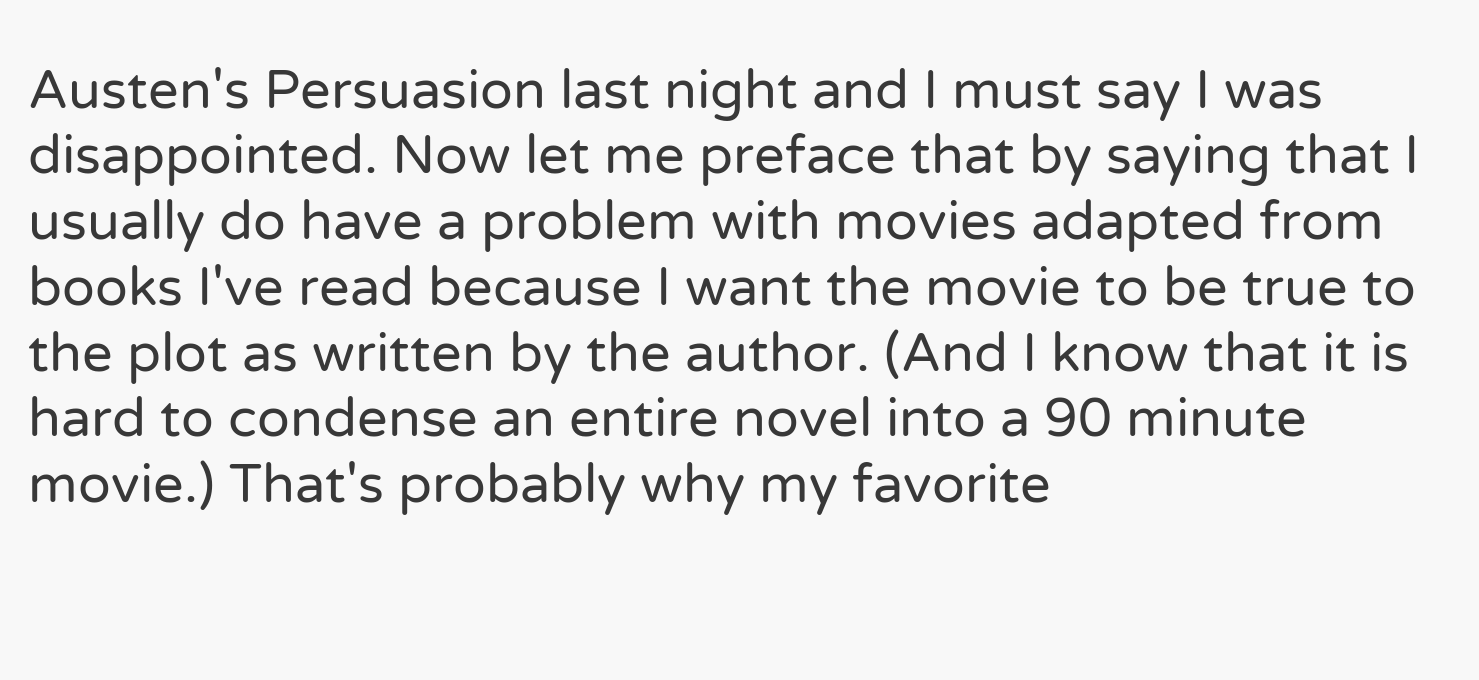Austen's Persuasion last night and I must say I was disappointed. Now let me preface that by saying that I usually do have a problem with movies adapted from books I've read because I want the movie to be true to the plot as written by the author. (And I know that it is hard to condense an entire novel into a 90 minute movie.) That's probably why my favorite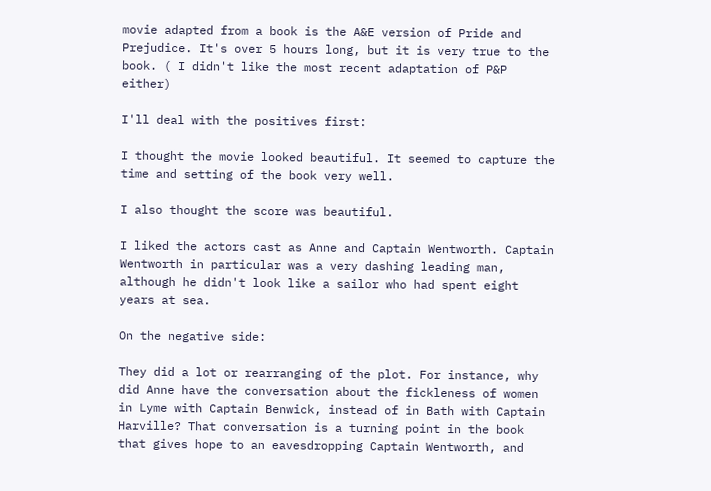movie adapted from a book is the A&E version of Pride and Prejudice. It's over 5 hours long, but it is very true to the book. ( I didn't like the most recent adaptation of P&P either)

I'll deal with the positives first:

I thought the movie looked beautiful. It seemed to capture the time and setting of the book very well.

I also thought the score was beautiful.

I liked the actors cast as Anne and Captain Wentworth. Captain Wentworth in particular was a very dashing leading man, although he didn't look like a sailor who had spent eight years at sea.

On the negative side:

They did a lot or rearranging of the plot. For instance, why did Anne have the conversation about the fickleness of women in Lyme with Captain Benwick, instead of in Bath with Captain Harville? That conversation is a turning point in the book that gives hope to an eavesdropping Captain Wentworth, and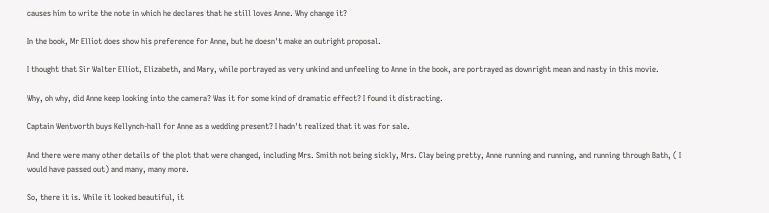causes him to write the note in which he declares that he still loves Anne. Why change it?

In the book, Mr Elliot does show his preference for Anne, but he doesn't make an outright proposal.

I thought that Sir Walter Elliot, Elizabeth, and Mary, while portrayed as very unkind and unfeeling to Anne in the book, are portrayed as downright mean and nasty in this movie.

Why, oh why, did Anne keep looking into the camera? Was it for some kind of dramatic effect? I found it distracting.

Captain Wentworth buys Kellynch-hall for Anne as a wedding present? I hadn't realized that it was for sale.

And there were many other details of the plot that were changed, including Mrs. Smith not being sickly, Mrs. Clay being pretty, Anne running and running, and running through Bath, ( I would have passed out) and many, many more.

So, there it is. While it looked beautiful, it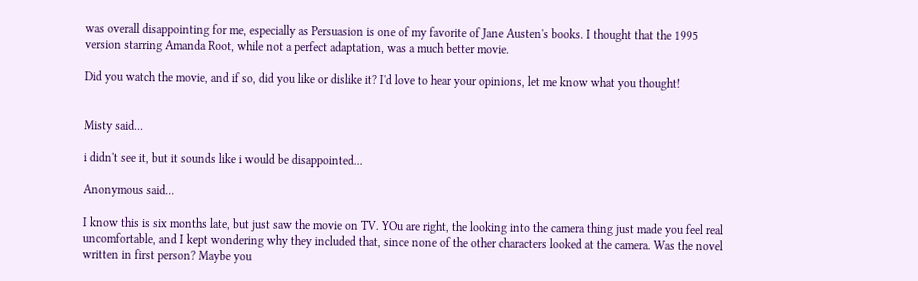was overall disappointing for me, especially as Persuasion is one of my favorite of Jane Austen's books. I thought that the 1995 version starring Amanda Root, while not a perfect adaptation, was a much better movie.

Did you watch the movie, and if so, did you like or dislike it? I'd love to hear your opinions, let me know what you thought!


Misty said...

i didn't see it, but it sounds like i would be disappointed...

Anonymous said...

I know this is six months late, but just saw the movie on TV. YOu are right, the looking into the camera thing just made you feel real uncomfortable, and I kept wondering why they included that, since none of the other characters looked at the camera. Was the novel written in first person? Maybe you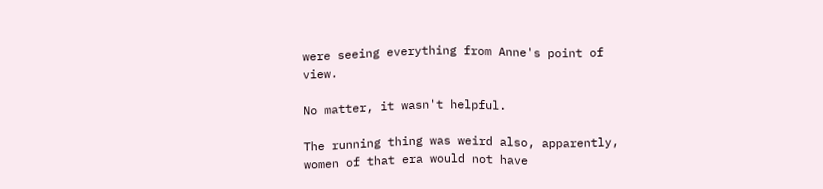were seeing everything from Anne's point of view.

No matter, it wasn't helpful.

The running thing was weird also, apparently, women of that era would not have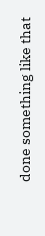done something like that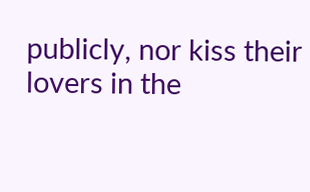publicly, nor kiss their lovers in the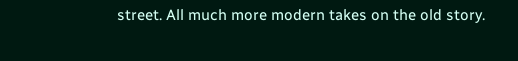street. All much more modern takes on the old story.